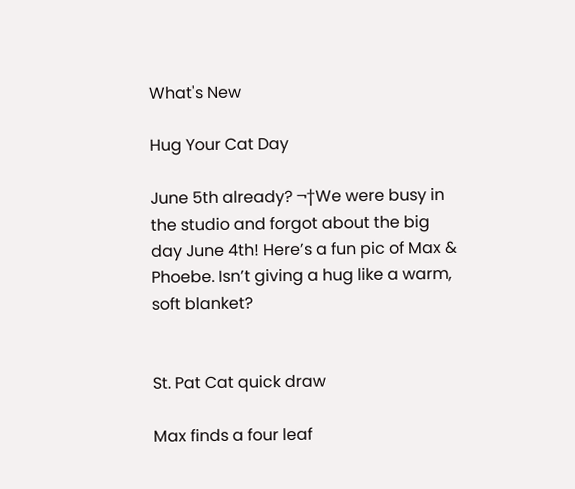What's New

Hug Your Cat Day

June 5th already? ¬†We were busy in the studio and forgot about the big day June 4th! Here’s a fun pic of Max & Phoebe. Isn’t giving a hug like a warm, soft blanket?


St. Pat Cat quick draw

Max finds a four leaf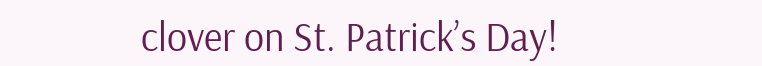clover on St. Patrick’s Day!